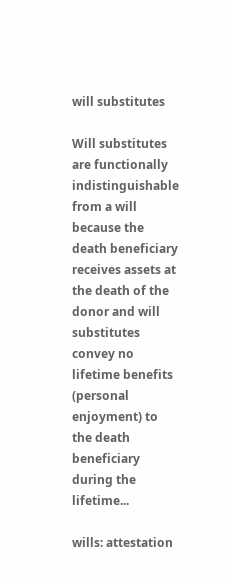will substitutes

Will substitutes are functionally indistinguishable from a will because the death beneficiary receives assets at the death of the donor and will substitutes convey no lifetime benefits (personal enjoyment) to the death beneficiary during the lifetime...

wills: attestation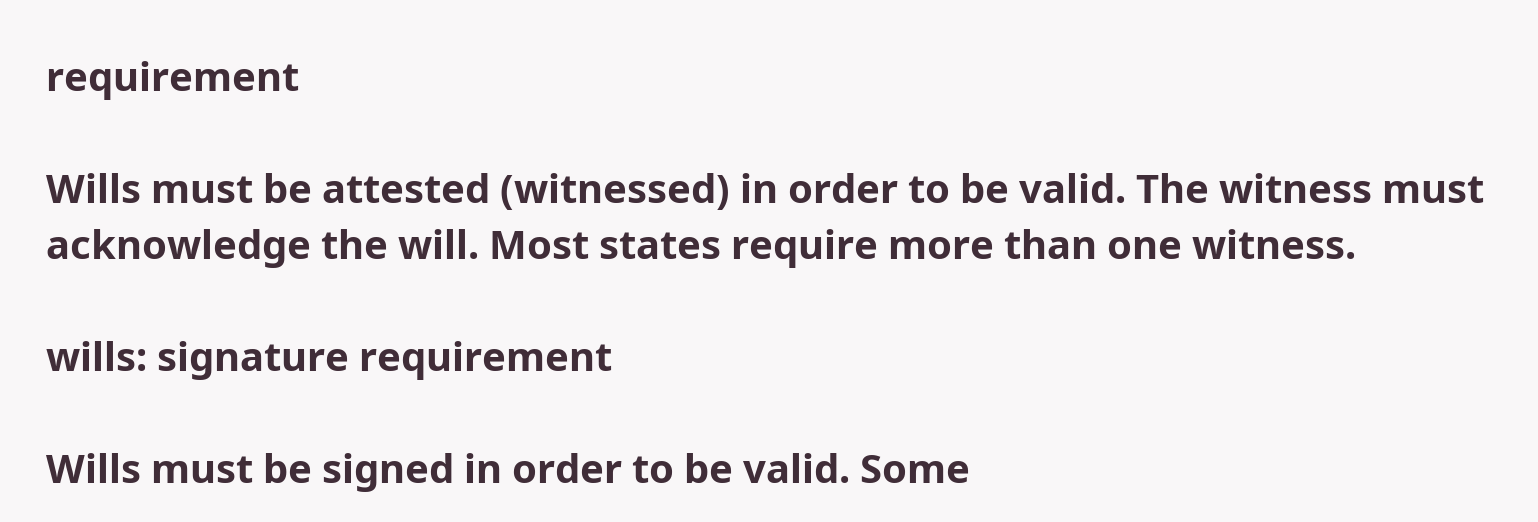requirement

Wills must be attested (witnessed) in order to be valid. The witness must acknowledge the will. Most states require more than one witness.

wills: signature requirement

Wills must be signed in order to be valid. Some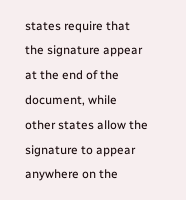states require that the signature appear at the end of the document, while other states allow the signature to appear anywhere on the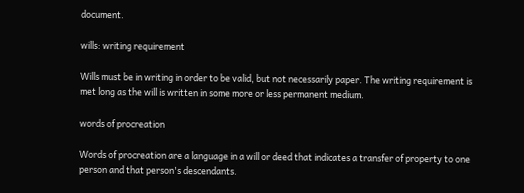document.

wills: writing requirement

Wills must be in writing in order to be valid, but not necessarily paper. The writing requirement is met long as the will is written in some more or less permanent medium.

words of procreation

Words of procreation are a language in a will or deed that indicates a transfer of property to one person and that person's descendants.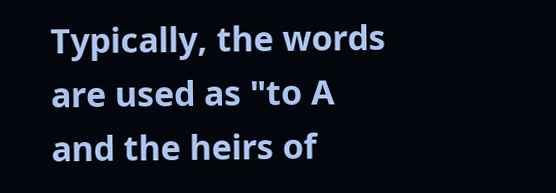Typically, the words are used as "to A and the heirs of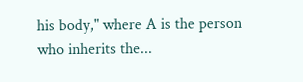his body," where A is the person who inherits the...